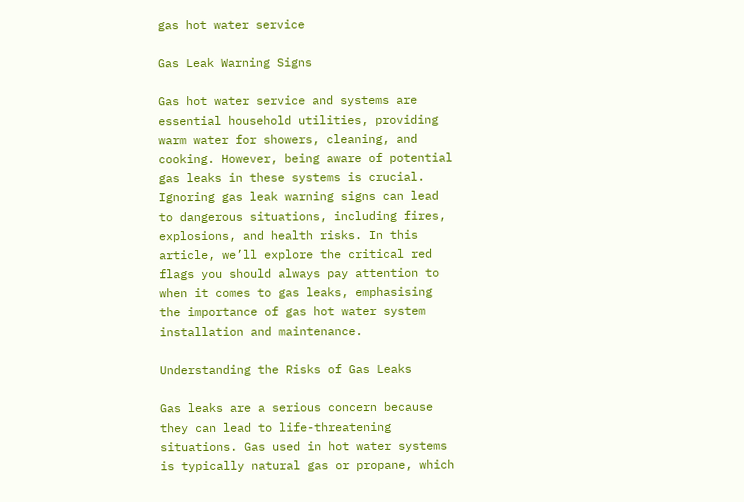gas hot water service

Gas Leak Warning Signs

Gas hot water service and systems are essential household utilities, providing warm water for showers, cleaning, and cooking. However, being aware of potential gas leaks in these systems is crucial. Ignoring gas leak warning signs can lead to dangerous situations, including fires, explosions, and health risks. In this article, we’ll explore the critical red flags you should always pay attention to when it comes to gas leaks, emphasising the importance of gas hot water system installation and maintenance.

Understanding the Risks of Gas Leaks

Gas leaks are a serious concern because they can lead to life-threatening situations. Gas used in hot water systems is typically natural gas or propane, which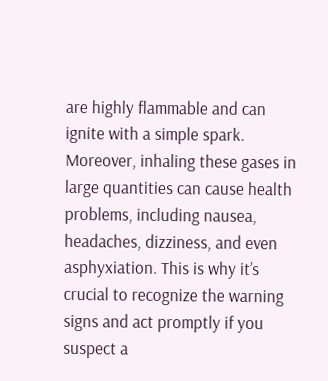are highly flammable and can ignite with a simple spark. Moreover, inhaling these gases in large quantities can cause health problems, including nausea, headaches, dizziness, and even asphyxiation. This is why it’s crucial to recognize the warning signs and act promptly if you suspect a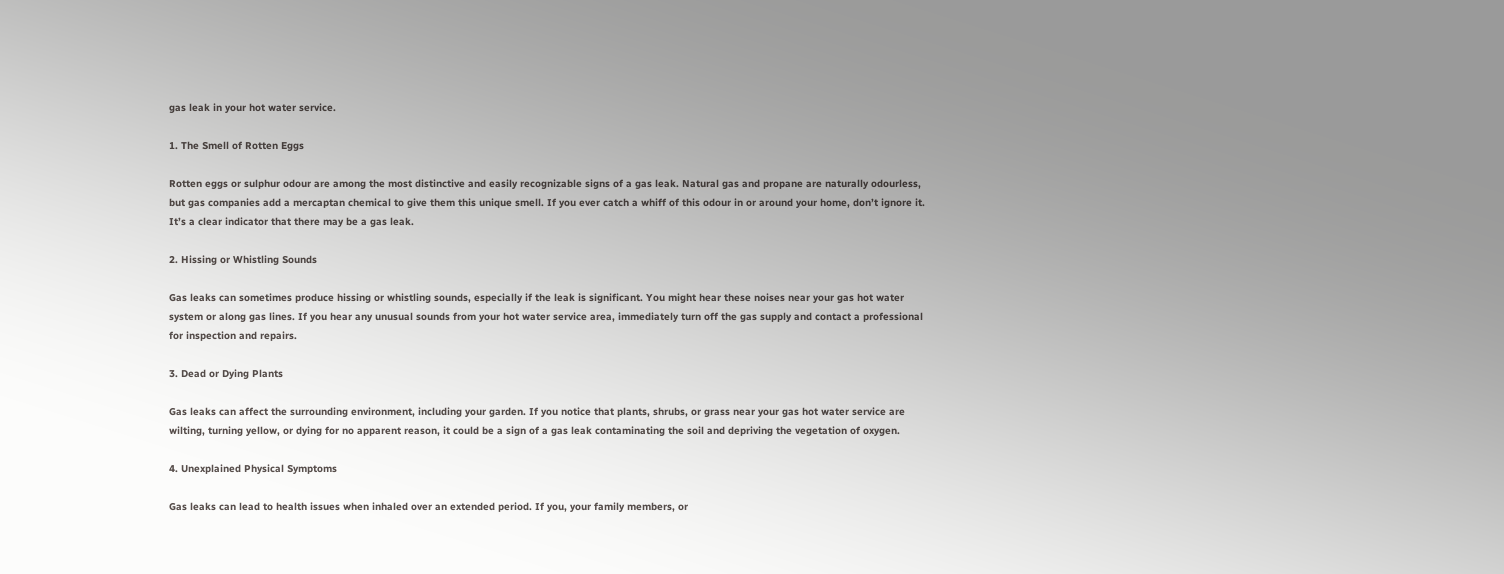gas leak in your hot water service.

1. The Smell of Rotten Eggs

Rotten eggs or sulphur odour are among the most distinctive and easily recognizable signs of a gas leak. Natural gas and propane are naturally odourless, but gas companies add a mercaptan chemical to give them this unique smell. If you ever catch a whiff of this odour in or around your home, don’t ignore it. It’s a clear indicator that there may be a gas leak.

2. Hissing or Whistling Sounds

Gas leaks can sometimes produce hissing or whistling sounds, especially if the leak is significant. You might hear these noises near your gas hot water system or along gas lines. If you hear any unusual sounds from your hot water service area, immediately turn off the gas supply and contact a professional for inspection and repairs.

3. Dead or Dying Plants

Gas leaks can affect the surrounding environment, including your garden. If you notice that plants, shrubs, or grass near your gas hot water service are wilting, turning yellow, or dying for no apparent reason, it could be a sign of a gas leak contaminating the soil and depriving the vegetation of oxygen.

4. Unexplained Physical Symptoms

Gas leaks can lead to health issues when inhaled over an extended period. If you, your family members, or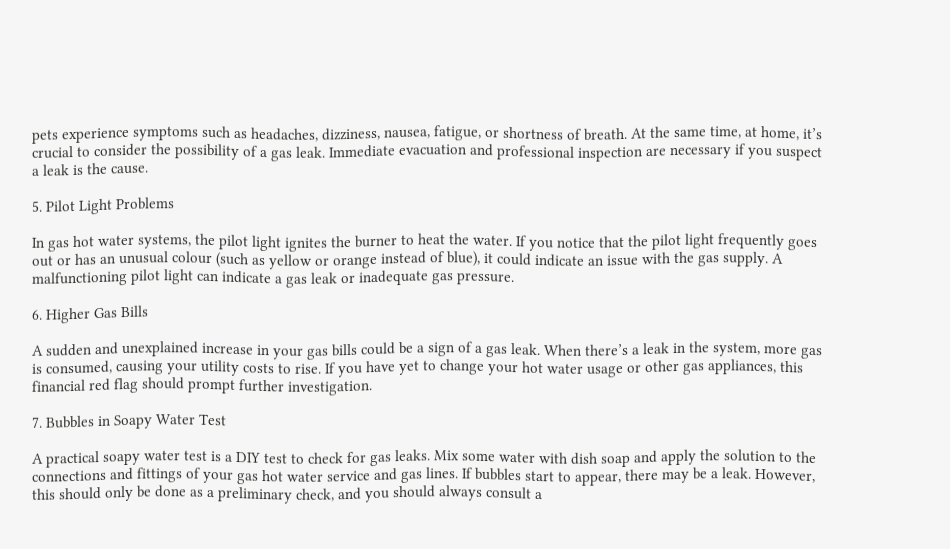pets experience symptoms such as headaches, dizziness, nausea, fatigue, or shortness of breath. At the same time, at home, it’s crucial to consider the possibility of a gas leak. Immediate evacuation and professional inspection are necessary if you suspect a leak is the cause.

5. Pilot Light Problems

In gas hot water systems, the pilot light ignites the burner to heat the water. If you notice that the pilot light frequently goes out or has an unusual colour (such as yellow or orange instead of blue), it could indicate an issue with the gas supply. A malfunctioning pilot light can indicate a gas leak or inadequate gas pressure.

6. Higher Gas Bills

A sudden and unexplained increase in your gas bills could be a sign of a gas leak. When there’s a leak in the system, more gas is consumed, causing your utility costs to rise. If you have yet to change your hot water usage or other gas appliances, this financial red flag should prompt further investigation.

7. Bubbles in Soapy Water Test

A practical soapy water test is a DIY test to check for gas leaks. Mix some water with dish soap and apply the solution to the connections and fittings of your gas hot water service and gas lines. If bubbles start to appear, there may be a leak. However, this should only be done as a preliminary check, and you should always consult a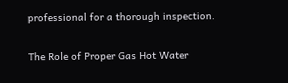professional for a thorough inspection.

The Role of Proper Gas Hot Water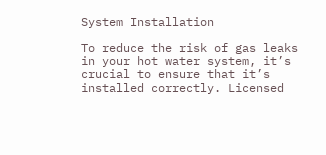System Installation

To reduce the risk of gas leaks in your hot water system, it’s crucial to ensure that it’s installed correctly. Licensed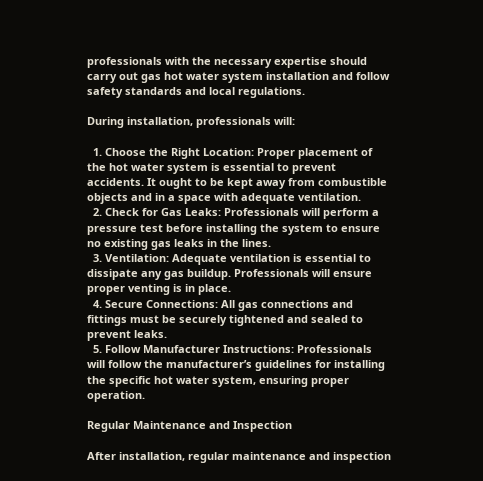professionals with the necessary expertise should carry out gas hot water system installation and follow safety standards and local regulations.

During installation, professionals will:

  1. Choose the Right Location: Proper placement of the hot water system is essential to prevent accidents. It ought to be kept away from combustible objects and in a space with adequate ventilation.
  2. Check for Gas Leaks: Professionals will perform a pressure test before installing the system to ensure no existing gas leaks in the lines.
  3. Ventilation: Adequate ventilation is essential to dissipate any gas buildup. Professionals will ensure proper venting is in place.
  4. Secure Connections: All gas connections and fittings must be securely tightened and sealed to prevent leaks.
  5. Follow Manufacturer Instructions: Professionals will follow the manufacturer’s guidelines for installing the specific hot water system, ensuring proper operation.

Regular Maintenance and Inspection

After installation, regular maintenance and inspection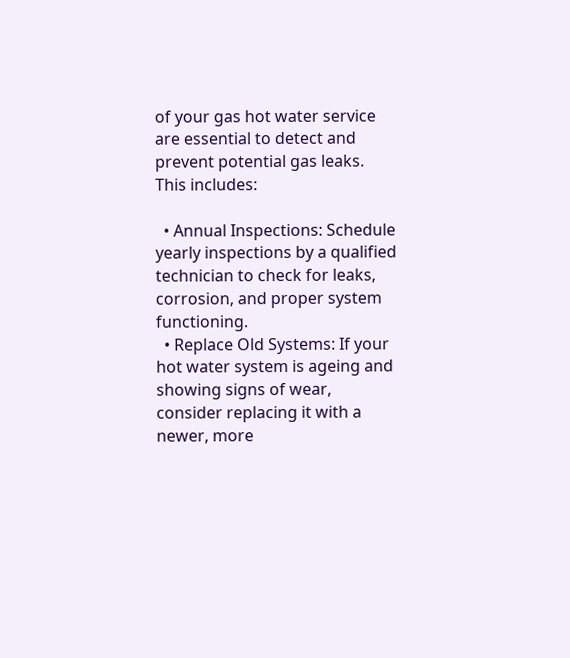of your gas hot water service are essential to detect and prevent potential gas leaks. This includes:

  • Annual Inspections: Schedule yearly inspections by a qualified technician to check for leaks, corrosion, and proper system functioning.
  • Replace Old Systems: If your hot water system is ageing and showing signs of wear, consider replacing it with a newer, more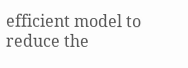efficient model to reduce the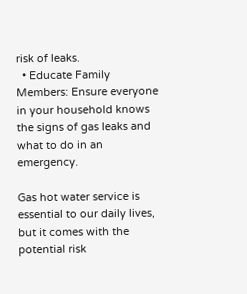risk of leaks.
  • Educate Family Members: Ensure everyone in your household knows the signs of gas leaks and what to do in an emergency.

Gas hot water service is essential to our daily lives, but it comes with the potential risk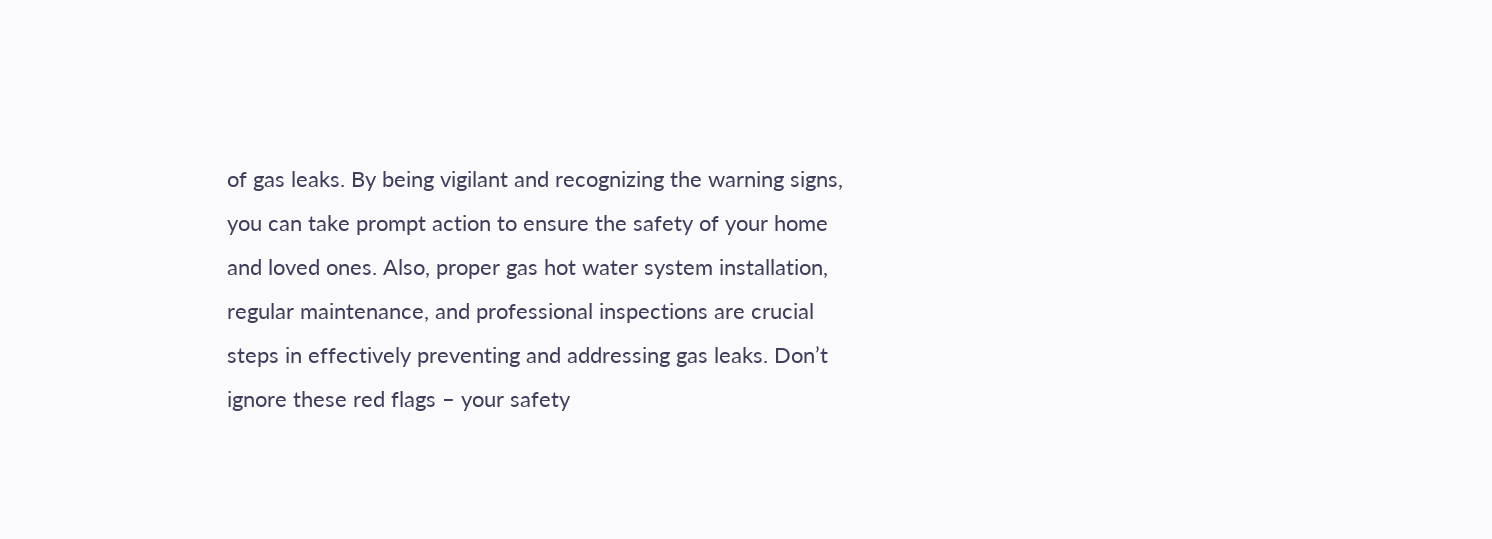of gas leaks. By being vigilant and recognizing the warning signs, you can take prompt action to ensure the safety of your home and loved ones. Also, proper gas hot water system installation, regular maintenance, and professional inspections are crucial steps in effectively preventing and addressing gas leaks. Don’t ignore these red flags – your safety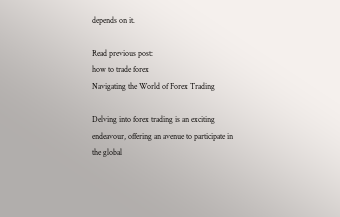depends on it.

Read previous post:
how to trade forex
Navigating the World of Forex Trading

Delving into forex trading is an exciting endeavour, offering an avenue to participate in the global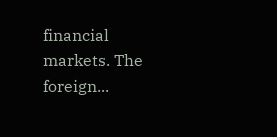financial markets. The foreign...